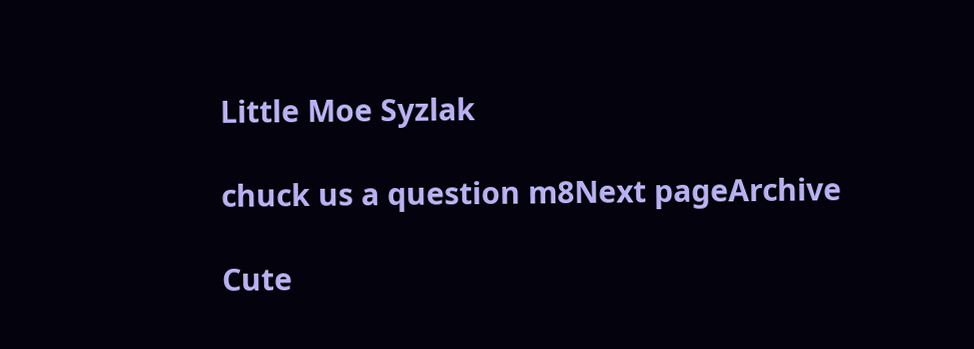Little Moe Syzlak

chuck us a question m8Next pageArchive

Cute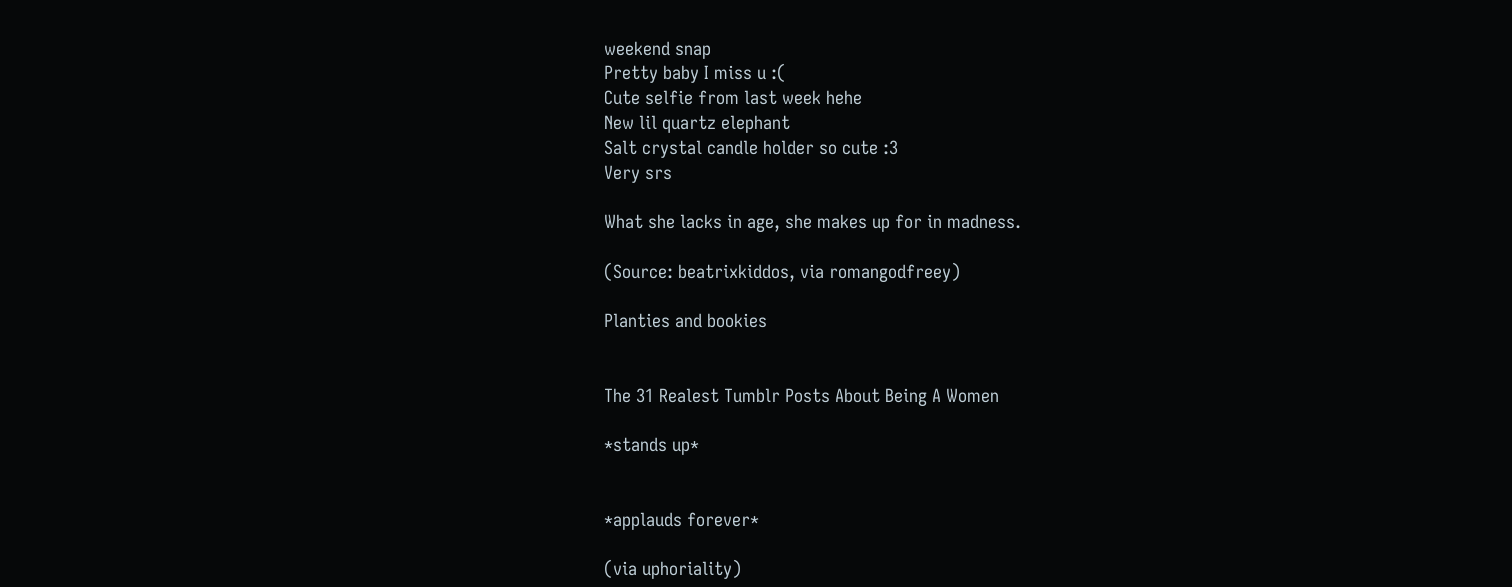weekend snap
Pretty baby I miss u :(
Cute selfie from last week hehe
New lil quartz elephant
Salt crystal candle holder so cute :3
Very srs

What she lacks in age, she makes up for in madness.

(Source: beatrixkiddos, via romangodfreey)

Planties and bookies


The 31 Realest Tumblr Posts About Being A Women

*stands up*


*applauds forever*

(via uphoriality)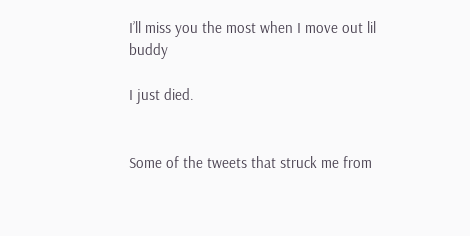I’ll miss you the most when I move out lil buddy

I just died.


Some of the tweets that struck me from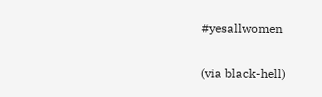#yesallwomen

(via black-hell)